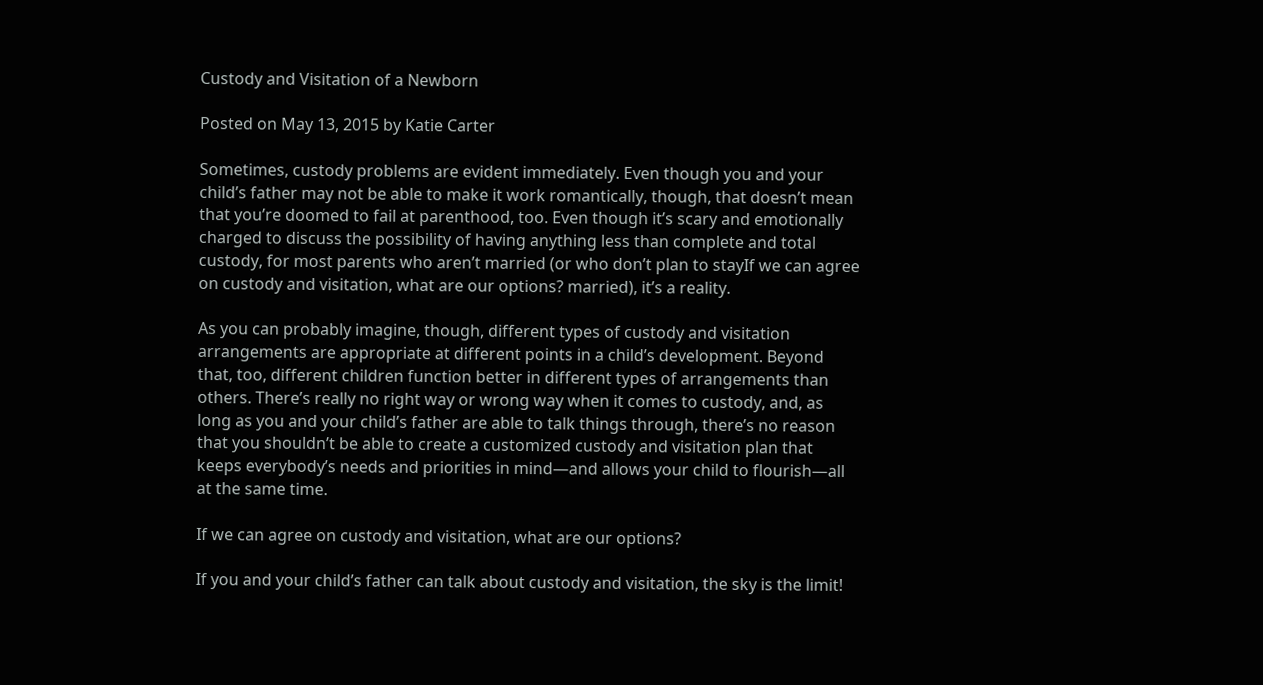Custody and Visitation of a Newborn

Posted on May 13, 2015 by Katie Carter

Sometimes, custody problems are evident immediately. Even though you and your child’s father may not be able to make it work romantically, though, that doesn’t mean that you’re doomed to fail at parenthood, too. Even though it’s scary and emotionally charged to discuss the possibility of having anything less than complete and total custody, for most parents who aren’t married (or who don’t plan to stayIf we can agree on custody and visitation, what are our options? married), it’s a reality.

As you can probably imagine, though, different types of custody and visitation arrangements are appropriate at different points in a child’s development. Beyond that, too, different children function better in different types of arrangements than others. There’s really no right way or wrong way when it comes to custody, and, as long as you and your child’s father are able to talk things through, there’s no reason that you shouldn’t be able to create a customized custody and visitation plan that keeps everybody’s needs and priorities in mind—and allows your child to flourish—all at the same time.

If we can agree on custody and visitation, what are our options?

If you and your child’s father can talk about custody and visitation, the sky is the limit!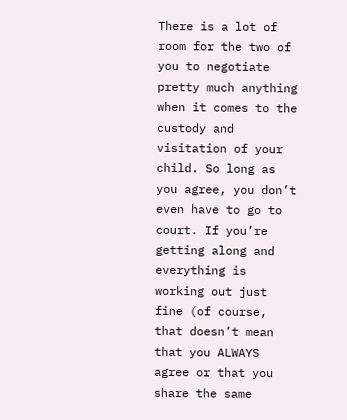There is a lot of room for the two of you to negotiate pretty much anything when it comes to the custody and visitation of your child. So long as you agree, you don’t even have to go to court. If you’re getting along and everything is working out just fine (of course, that doesn’t mean that you ALWAYS agree or that you share the same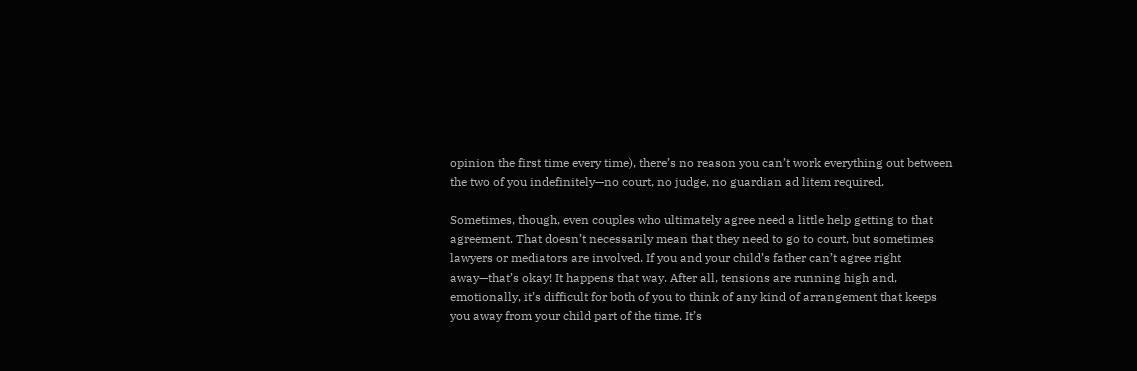opinion the first time every time), there’s no reason you can’t work everything out between the two of you indefinitely—no court, no judge, no guardian ad litem required.

Sometimes, though, even couples who ultimately agree need a little help getting to that agreement. That doesn’t necessarily mean that they need to go to court, but sometimes lawyers or mediators are involved. If you and your child’s father can’t agree right away—that’s okay! It happens that way. After all, tensions are running high and, emotionally, it’s difficult for both of you to think of any kind of arrangement that keeps you away from your child part of the time. It’s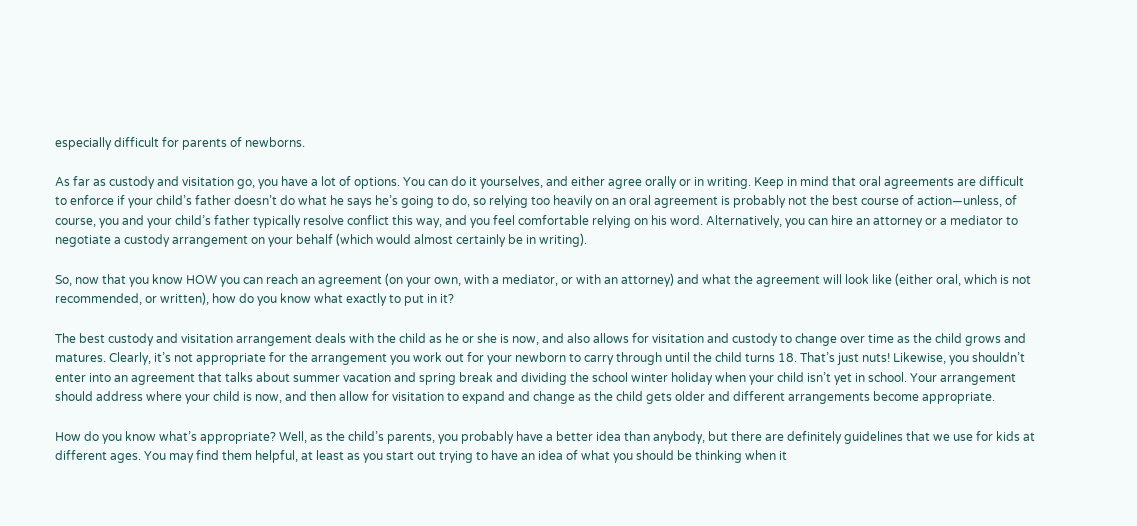especially difficult for parents of newborns.

As far as custody and visitation go, you have a lot of options. You can do it yourselves, and either agree orally or in writing. Keep in mind that oral agreements are difficult to enforce if your child’s father doesn’t do what he says he’s going to do, so relying too heavily on an oral agreement is probably not the best course of action—unless, of course, you and your child’s father typically resolve conflict this way, and you feel comfortable relying on his word. Alternatively, you can hire an attorney or a mediator to negotiate a custody arrangement on your behalf (which would almost certainly be in writing).

So, now that you know HOW you can reach an agreement (on your own, with a mediator, or with an attorney) and what the agreement will look like (either oral, which is not recommended, or written), how do you know what exactly to put in it?

The best custody and visitation arrangement deals with the child as he or she is now, and also allows for visitation and custody to change over time as the child grows and matures. Clearly, it’s not appropriate for the arrangement you work out for your newborn to carry through until the child turns 18. That’s just nuts! Likewise, you shouldn’t enter into an agreement that talks about summer vacation and spring break and dividing the school winter holiday when your child isn’t yet in school. Your arrangement should address where your child is now, and then allow for visitation to expand and change as the child gets older and different arrangements become appropriate.

How do you know what’s appropriate? Well, as the child’s parents, you probably have a better idea than anybody, but there are definitely guidelines that we use for kids at different ages. You may find them helpful, at least as you start out trying to have an idea of what you should be thinking when it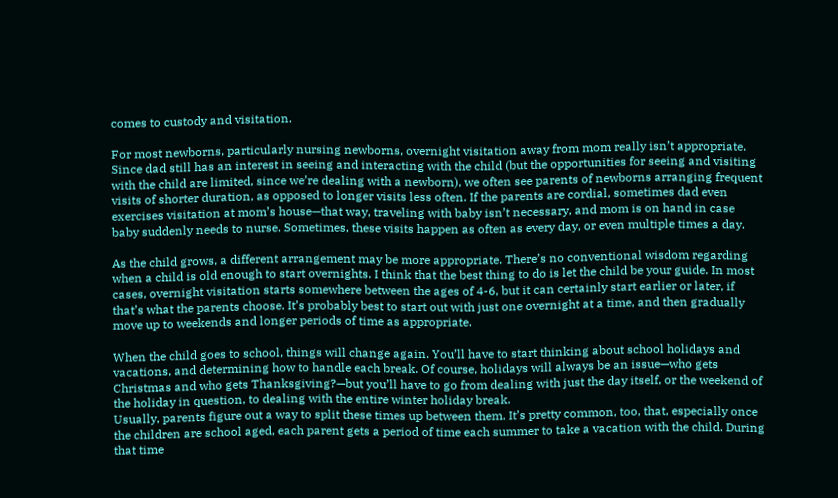comes to custody and visitation.

For most newborns, particularly nursing newborns, overnight visitation away from mom really isn’t appropriate. Since dad still has an interest in seeing and interacting with the child (but the opportunities for seeing and visiting with the child are limited, since we’re dealing with a newborn), we often see parents of newborns arranging frequent visits of shorter duration, as opposed to longer visits less often. If the parents are cordial, sometimes dad even exercises visitation at mom’s house—that way, traveling with baby isn’t necessary, and mom is on hand in case baby suddenly needs to nurse. Sometimes, these visits happen as often as every day, or even multiple times a day.

As the child grows, a different arrangement may be more appropriate. There’s no conventional wisdom regarding when a child is old enough to start overnights. I think that the best thing to do is let the child be your guide. In most cases, overnight visitation starts somewhere between the ages of 4-6, but it can certainly start earlier or later, if that’s what the parents choose. It’s probably best to start out with just one overnight at a time, and then gradually move up to weekends and longer periods of time as appropriate.

When the child goes to school, things will change again. You’ll have to start thinking about school holidays and vacations, and determining how to handle each break. Of course, holidays will always be an issue—who gets Christmas and who gets Thanksgiving?—but you’ll have to go from dealing with just the day itself, or the weekend of the holiday in question, to dealing with the entire winter holiday break.
Usually, parents figure out a way to split these times up between them. It’s pretty common, too, that, especially once the children are school aged, each parent gets a period of time each summer to take a vacation with the child. During that time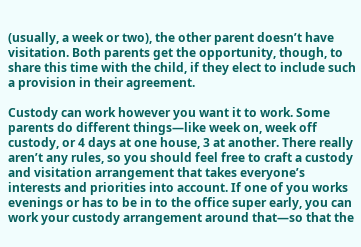(usually, a week or two), the other parent doesn’t have visitation. Both parents get the opportunity, though, to share this time with the child, if they elect to include such a provision in their agreement.

Custody can work however you want it to work. Some parents do different things—like week on, week off custody, or 4 days at one house, 3 at another. There really aren’t any rules, so you should feel free to craft a custody and visitation arrangement that takes everyone’s interests and priorities into account. If one of you works evenings or has to be in to the office super early, you can work your custody arrangement around that—so that the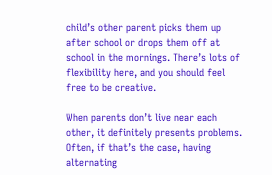child’s other parent picks them up after school or drops them off at school in the mornings. There’s lots of flexibility here, and you should feel free to be creative.

When parents don’t live near each other, it definitely presents problems. Often, if that’s the case, having alternating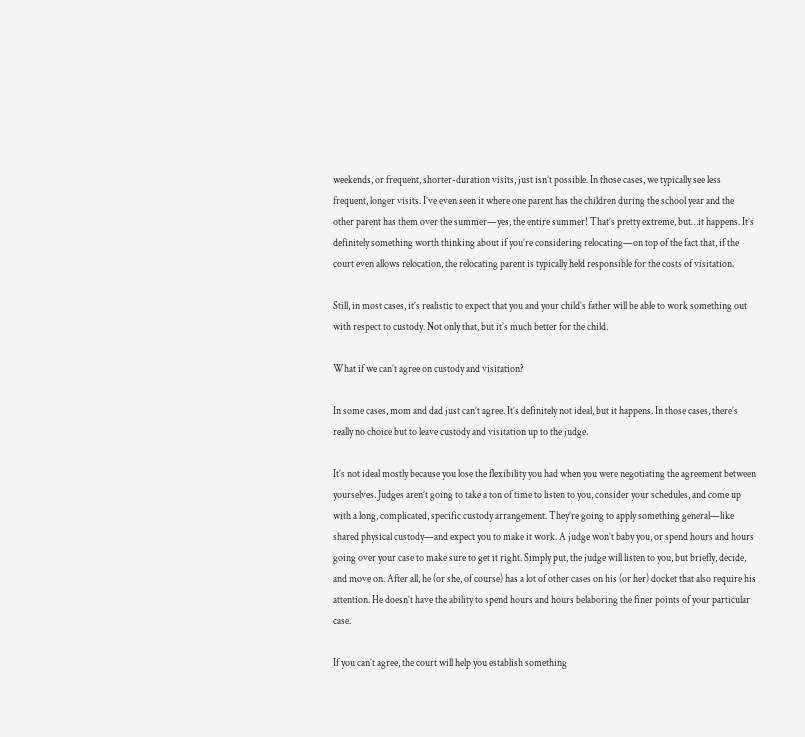weekends, or frequent, shorter-duration visits, just isn’t possible. In those cases, we typically see less frequent, longer visits. I’ve even seen it where one parent has the children during the school year and the other parent has them over the summer—yes, the entire summer! That’s pretty extreme, but…it happens. It’s definitely something worth thinking about if you’re considering relocating—on top of the fact that, if the court even allows relocation, the relocating parent is typically held responsible for the costs of visitation.

Still, in most cases, it’s realistic to expect that you and your child’s father will be able to work something out with respect to custody. Not only that, but it’s much better for the child.

What if we can’t agree on custody and visitation?

In some cases, mom and dad just can’t agree. It’s definitely not ideal, but it happens. In those cases, there’s really no choice but to leave custody and visitation up to the judge.

It’s not ideal mostly because you lose the flexibility you had when you were negotiating the agreement between yourselves. Judges aren’t going to take a ton of time to listen to you, consider your schedules, and come up with a long, complicated, specific custody arrangement. They’re going to apply something general—like shared physical custody—and expect you to make it work. A judge won’t baby you, or spend hours and hours going over your case to make sure to get it right. Simply put, the judge will listen to you, but briefly, decide, and move on. After all, he (or she, of course) has a lot of other cases on his (or her) docket that also require his attention. He doesn’t have the ability to spend hours and hours belaboring the finer points of your particular case.

If you can’t agree, the court will help you establish something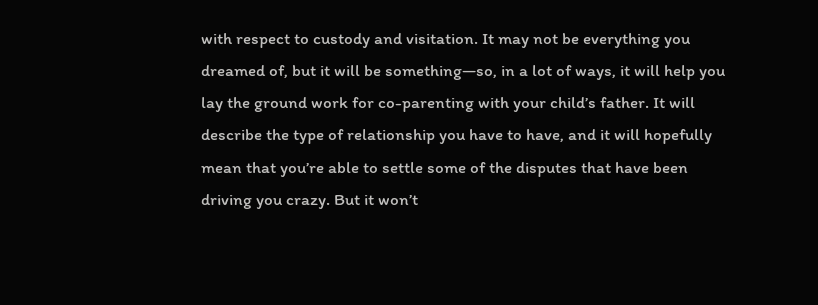with respect to custody and visitation. It may not be everything you dreamed of, but it will be something—so, in a lot of ways, it will help you lay the ground work for co-parenting with your child’s father. It will describe the type of relationship you have to have, and it will hopefully mean that you’re able to settle some of the disputes that have been driving you crazy. But it won’t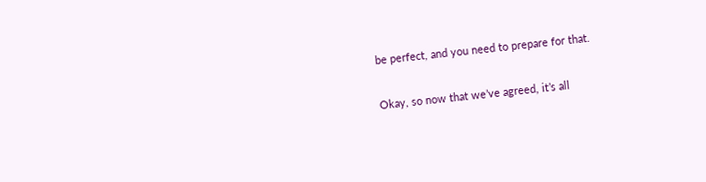be perfect, and you need to prepare for that.

Okay, so now that we’ve agreed, it’s all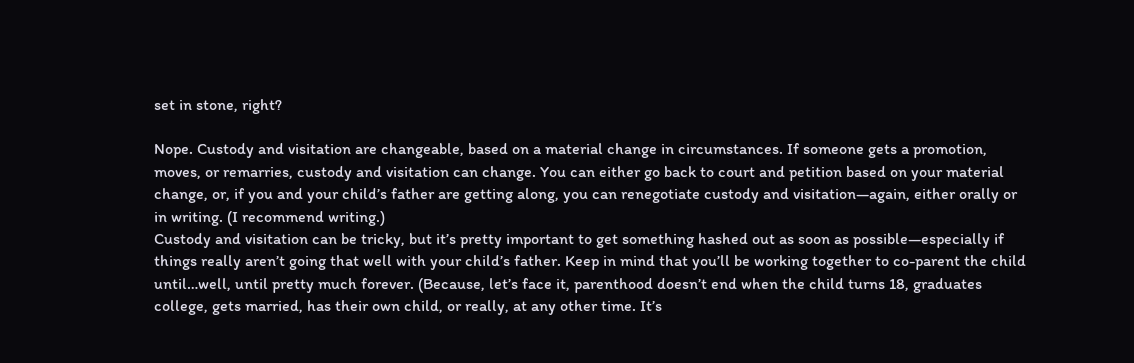set in stone, right?

Nope. Custody and visitation are changeable, based on a material change in circumstances. If someone gets a promotion, moves, or remarries, custody and visitation can change. You can either go back to court and petition based on your material change, or, if you and your child’s father are getting along, you can renegotiate custody and visitation—again, either orally or in writing. (I recommend writing.)
Custody and visitation can be tricky, but it’s pretty important to get something hashed out as soon as possible—especially if things really aren’t going that well with your child’s father. Keep in mind that you’ll be working together to co-parent the child until…well, until pretty much forever. (Because, let’s face it, parenthood doesn’t end when the child turns 18, graduates college, gets married, has their own child, or really, at any other time. It’s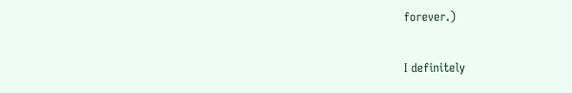forever.)

I definitely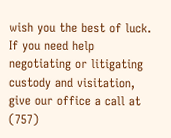wish you the best of luck. If you need help negotiating or litigating custody and visitation, give our office a call at (757)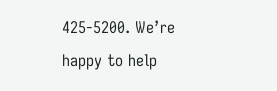425-5200. We’re happy to help